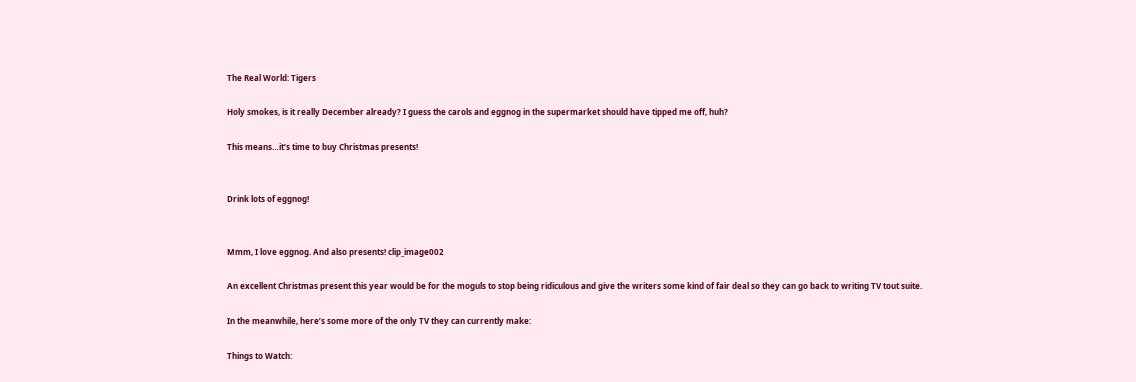The Real World: Tigers

Holy smokes, is it really December already? I guess the carols and eggnog in the supermarket should have tipped me off, huh?

This means…it’s time to buy Christmas presents!


Drink lots of eggnog!


Mmm, I love eggnog. And also presents! clip_image002

An excellent Christmas present this year would be for the moguls to stop being ridiculous and give the writers some kind of fair deal so they can go back to writing TV tout suite.

In the meanwhile, here’s some more of the only TV they can currently make:

Things to Watch: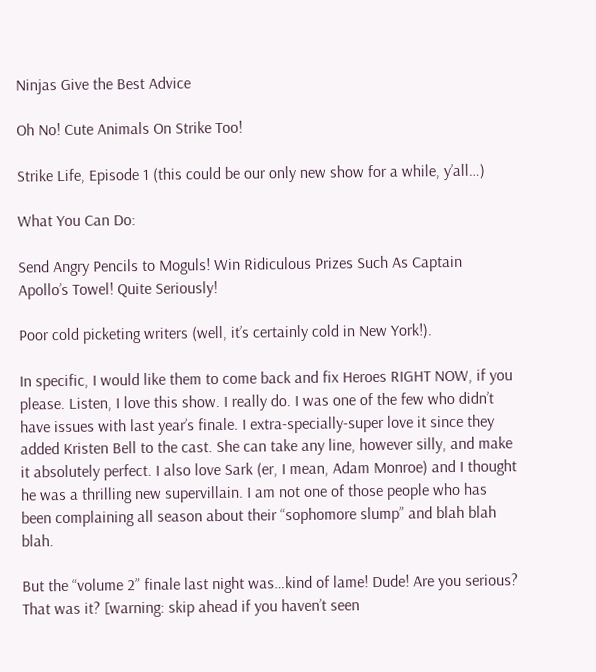Ninjas Give the Best Advice

Oh No! Cute Animals On Strike Too!

Strike Life, Episode 1 (this could be our only new show for a while, y’all…)

What You Can Do:

Send Angry Pencils to Moguls! Win Ridiculous Prizes Such As Captain Apollo’s Towel! Quite Seriously!

Poor cold picketing writers (well, it’s certainly cold in New York!).

In specific, I would like them to come back and fix Heroes RIGHT NOW, if you please. Listen, I love this show. I really do. I was one of the few who didn’t have issues with last year’s finale. I extra-specially-super love it since they added Kristen Bell to the cast. She can take any line, however silly, and make it absolutely perfect. I also love Sark (er, I mean, Adam Monroe) and I thought he was a thrilling new supervillain. I am not one of those people who has been complaining all season about their “sophomore slump” and blah blah blah.

But the “volume 2” finale last night was…kind of lame! Dude! Are you serious? That was it? [warning: skip ahead if you haven’t seen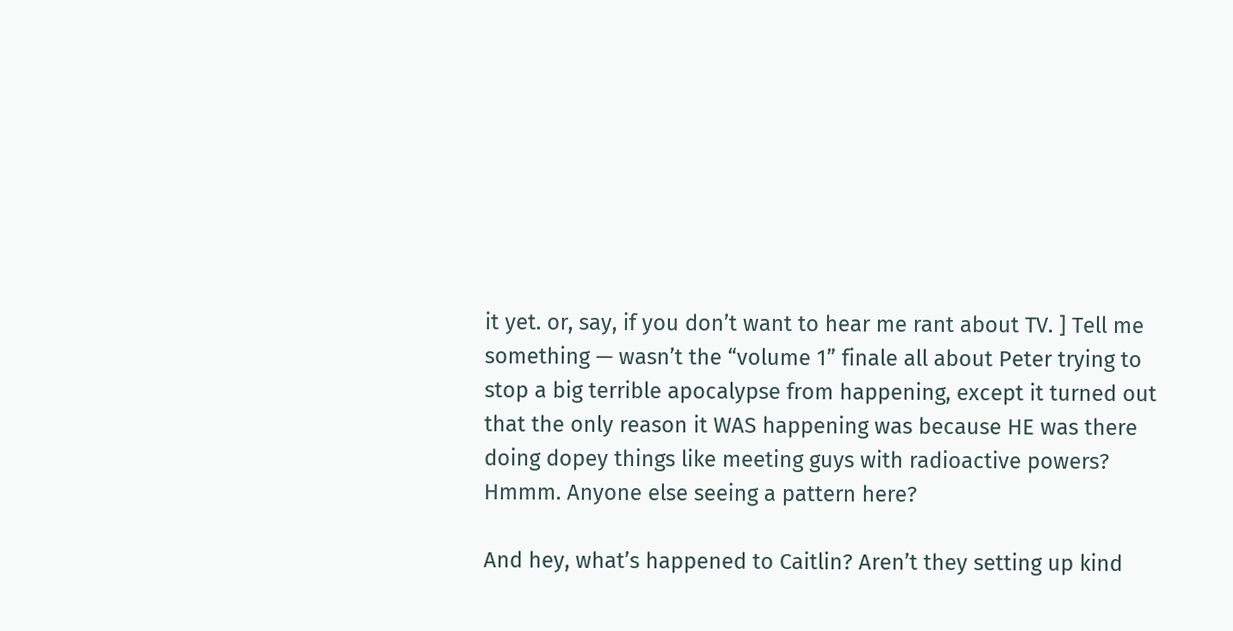it yet. or, say, if you don’t want to hear me rant about TV. ] Tell me something — wasn’t the “volume 1” finale all about Peter trying to stop a big terrible apocalypse from happening, except it turned out that the only reason it WAS happening was because HE was there doing dopey things like meeting guys with radioactive powers? Hmmm. Anyone else seeing a pattern here?

And hey, what’s happened to Caitlin? Aren’t they setting up kind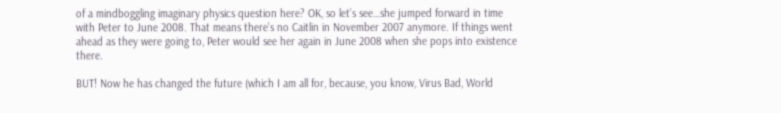of a mindboggling imaginary physics question here? OK, so let’s see…she jumped forward in time with Peter to June 2008. That means there’s no Caitlin in November 2007 anymore. If things went ahead as they were going to, Peter would see her again in June 2008 when she pops into existence there.

BUT! Now he has changed the future (which I am all for, because, you know, Virus Bad, World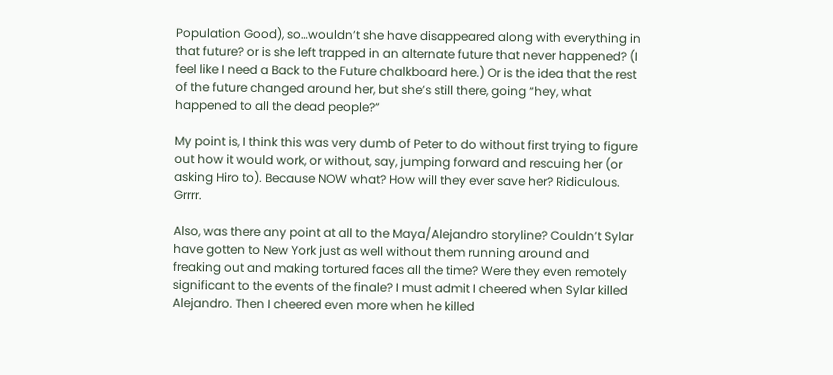Population Good), so…wouldn’t she have disappeared along with everything in that future? or is she left trapped in an alternate future that never happened? (I feel like I need a Back to the Future chalkboard here.) Or is the idea that the rest of the future changed around her, but she’s still there, going “hey, what happened to all the dead people?”

My point is, I think this was very dumb of Peter to do without first trying to figure out how it would work, or without, say, jumping forward and rescuing her (or asking Hiro to). Because NOW what? How will they ever save her? Ridiculous. Grrrr.

Also, was there any point at all to the Maya/Alejandro storyline? Couldn’t Sylar have gotten to New York just as well without them running around and freaking out and making tortured faces all the time? Were they even remotely significant to the events of the finale? I must admit I cheered when Sylar killed Alejandro. Then I cheered even more when he killed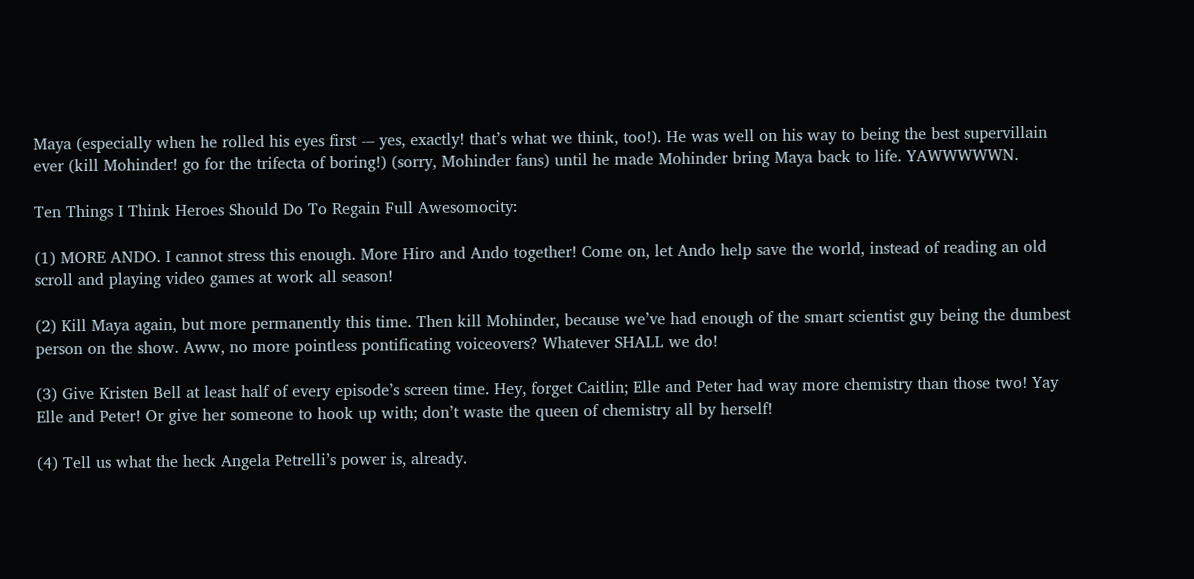Maya (especially when he rolled his eyes first -– yes, exactly! that’s what we think, too!). He was well on his way to being the best supervillain ever (kill Mohinder! go for the trifecta of boring!) (sorry, Mohinder fans) until he made Mohinder bring Maya back to life. YAWWWWWN.

Ten Things I Think Heroes Should Do To Regain Full Awesomocity:

(1) MORE ANDO. I cannot stress this enough. More Hiro and Ando together! Come on, let Ando help save the world, instead of reading an old scroll and playing video games at work all season!

(2) Kill Maya again, but more permanently this time. Then kill Mohinder, because we’ve had enough of the smart scientist guy being the dumbest person on the show. Aww, no more pointless pontificating voiceovers? Whatever SHALL we do!

(3) Give Kristen Bell at least half of every episode’s screen time. Hey, forget Caitlin; Elle and Peter had way more chemistry than those two! Yay Elle and Peter! Or give her someone to hook up with; don’t waste the queen of chemistry all by herself!

(4) Tell us what the heck Angela Petrelli’s power is, already.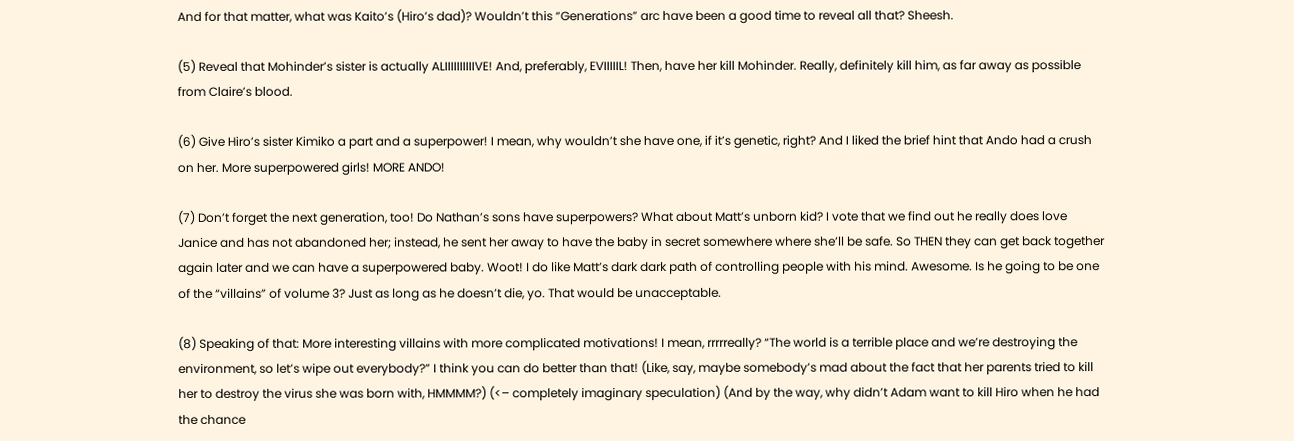And for that matter, what was Kaito’s (Hiro’s dad)? Wouldn’t this “Generations” arc have been a good time to reveal all that? Sheesh.

(5) Reveal that Mohinder’s sister is actually ALIIIIIIIIIIVE! And, preferably, EVIIIIIL! Then, have her kill Mohinder. Really, definitely kill him, as far away as possible from Claire’s blood.

(6) Give Hiro’s sister Kimiko a part and a superpower! I mean, why wouldn’t she have one, if it’s genetic, right? And I liked the brief hint that Ando had a crush on her. More superpowered girls! MORE ANDO!

(7) Don’t forget the next generation, too! Do Nathan’s sons have superpowers? What about Matt’s unborn kid? I vote that we find out he really does love Janice and has not abandoned her; instead, he sent her away to have the baby in secret somewhere where she’ll be safe. So THEN they can get back together again later and we can have a superpowered baby. Woot! I do like Matt’s dark dark path of controlling people with his mind. Awesome. Is he going to be one of the “villains” of volume 3? Just as long as he doesn’t die, yo. That would be unacceptable.

(8) Speaking of that: More interesting villains with more complicated motivations! I mean, rrrrreally? “The world is a terrible place and we’re destroying the environment, so let’s wipe out everybody?” I think you can do better than that! (Like, say, maybe somebody’s mad about the fact that her parents tried to kill her to destroy the virus she was born with, HMMMM?) (<– completely imaginary speculation) (And by the way, why didn’t Adam want to kill Hiro when he had the chance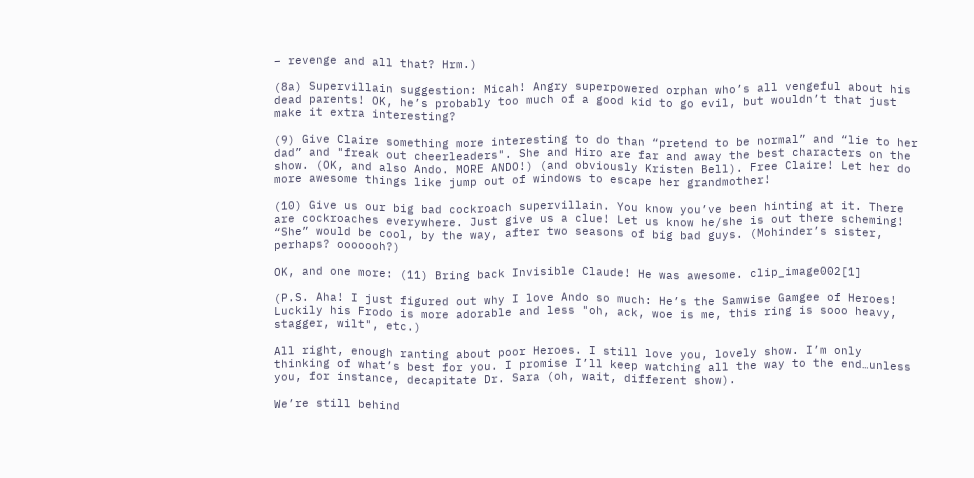– revenge and all that? Hrm.)

(8a) Supervillain suggestion: Micah! Angry superpowered orphan who’s all vengeful about his dead parents! OK, he’s probably too much of a good kid to go evil, but wouldn’t that just make it extra interesting?

(9) Give Claire something more interesting to do than “pretend to be normal” and “lie to her dad” and "freak out cheerleaders". She and Hiro are far and away the best characters on the show. (OK, and also Ando. MORE ANDO!) (and obviously Kristen Bell). Free Claire! Let her do more awesome things like jump out of windows to escape her grandmother!

(10) Give us our big bad cockroach supervillain. You know you’ve been hinting at it. There are cockroaches everywhere. Just give us a clue! Let us know he/she is out there scheming! “She” would be cool, by the way, after two seasons of big bad guys. (Mohinder’s sister, perhaps? ooooooh?)

OK, and one more: (11) Bring back Invisible Claude! He was awesome. clip_image002[1]

(P.S. Aha! I just figured out why I love Ando so much: He’s the Samwise Gamgee of Heroes! Luckily his Frodo is more adorable and less "oh, ack, woe is me, this ring is sooo heavy, stagger, wilt", etc.)

All right, enough ranting about poor Heroes. I still love you, lovely show. I’m only thinking of what’s best for you. I promise I’ll keep watching all the way to the end…unless you, for instance, decapitate Dr. Sara (oh, wait, different show).

We’re still behind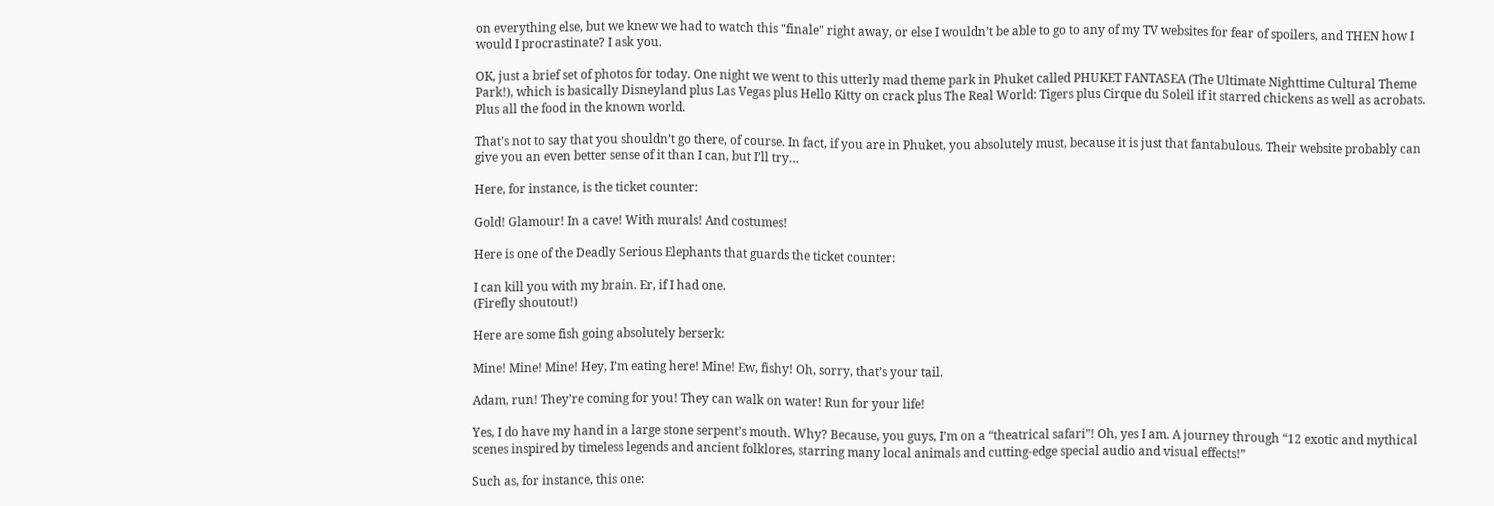on everything else, but we knew we had to watch this "finale" right away, or else I wouldn’t be able to go to any of my TV websites for fear of spoilers, and THEN how I would I procrastinate? I ask you.

OK, just a brief set of photos for today. One night we went to this utterly mad theme park in Phuket called PHUKET FANTASEA (The Ultimate Nighttime Cultural Theme Park!), which is basically Disneyland plus Las Vegas plus Hello Kitty on crack plus The Real World: Tigers plus Cirque du Soleil if it starred chickens as well as acrobats. Plus all the food in the known world.

That’s not to say that you shouldn’t go there, of course. In fact, if you are in Phuket, you absolutely must, because it is just that fantabulous. Their website probably can give you an even better sense of it than I can, but I’ll try…

Here, for instance, is the ticket counter:

Gold! Glamour! In a cave! With murals! And costumes!

Here is one of the Deadly Serious Elephants that guards the ticket counter:

I can kill you with my brain. Er, if I had one.
(Firefly shoutout!)

Here are some fish going absolutely berserk:

Mine! Mine! Mine! Hey, I’m eating here! Mine! Ew, fishy! Oh, sorry, that’s your tail.

Adam, run! They’re coming for you! They can walk on water! Run for your life!

Yes, I do have my hand in a large stone serpent’s mouth. Why? Because, you guys, I’m on a “theatrical safari”! Oh, yes I am. A journey through “12 exotic and mythical scenes inspired by timeless legends and ancient folklores, starring many local animals and cutting-edge special audio and visual effects!”

Such as, for instance, this one: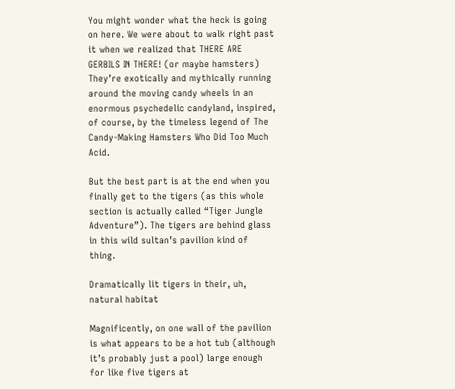You might wonder what the heck is going on here. We were about to walk right past it when we realized that THERE ARE GERBILS IN THERE! (or maybe hamsters) They’re exotically and mythically running around the moving candy wheels in an enormous psychedelic candyland, inspired, of course, by the timeless legend of The Candy-Making Hamsters Who Did Too Much Acid.

But the best part is at the end when you finally get to the tigers (as this whole section is actually called “Tiger Jungle Adventure”). The tigers are behind glass in this wild sultan’s pavilion kind of thing.

Dramatically lit tigers in their, uh, natural habitat

Magnificently, on one wall of the pavilion is what appears to be a hot tub (although it’s probably just a pool) large enough for like five tigers at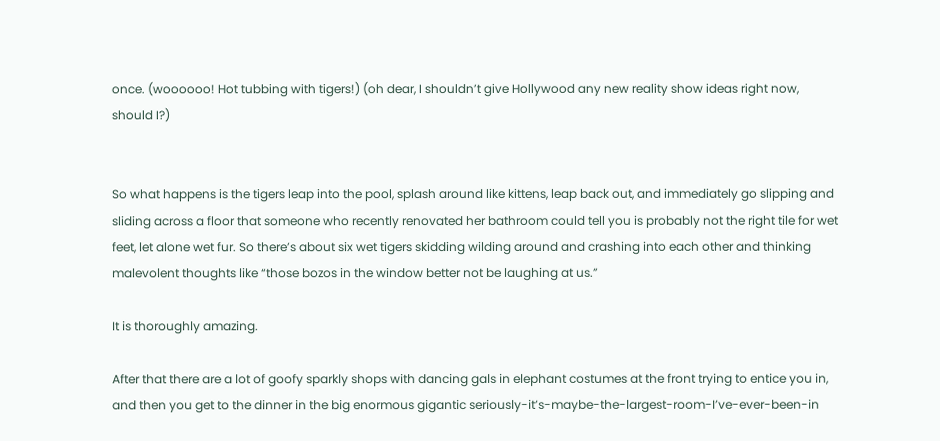once. (woooooo! Hot tubbing with tigers!) (oh dear, I shouldn’t give Hollywood any new reality show ideas right now, should I?)


So what happens is the tigers leap into the pool, splash around like kittens, leap back out, and immediately go slipping and sliding across a floor that someone who recently renovated her bathroom could tell you is probably not the right tile for wet feet, let alone wet fur. So there’s about six wet tigers skidding wilding around and crashing into each other and thinking malevolent thoughts like “those bozos in the window better not be laughing at us.”

It is thoroughly amazing.

After that there are a lot of goofy sparkly shops with dancing gals in elephant costumes at the front trying to entice you in, and then you get to the dinner in the big enormous gigantic seriously-it’s-maybe-the-largest-room-I’ve-ever-been-in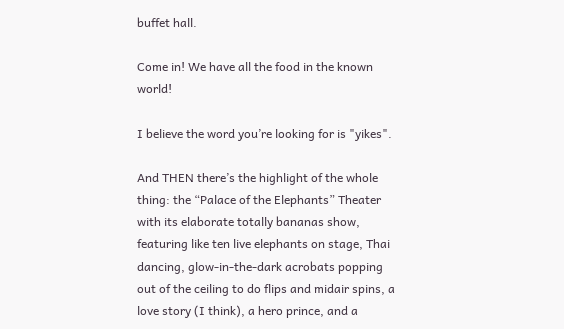buffet hall.

Come in! We have all the food in the known world!

I believe the word you’re looking for is "yikes".

And THEN there’s the highlight of the whole thing: the “Palace of the Elephants” Theater with its elaborate totally bananas show, featuring like ten live elephants on stage, Thai dancing, glow-in-the-dark acrobats popping out of the ceiling to do flips and midair spins, a love story (I think), a hero prince, and a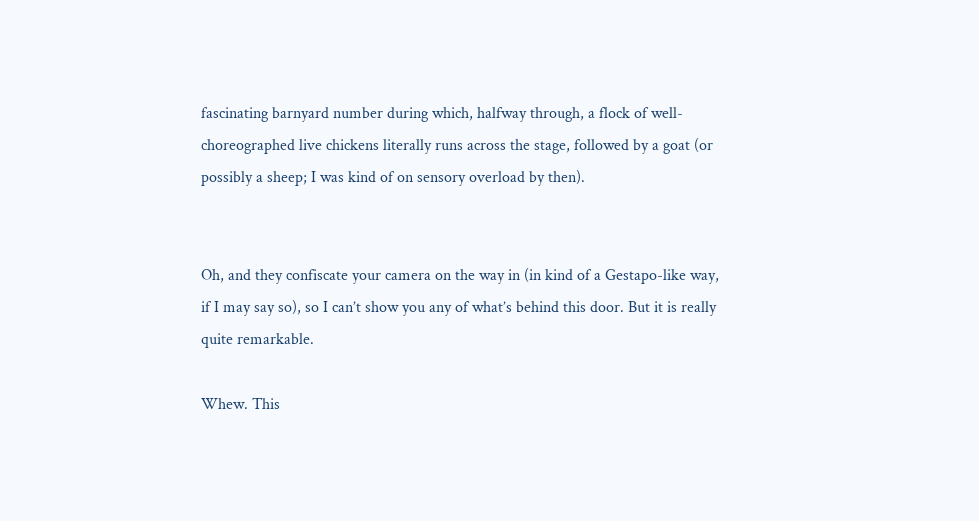fascinating barnyard number during which, halfway through, a flock of well-choreographed live chickens literally runs across the stage, followed by a goat (or possibly a sheep; I was kind of on sensory overload by then).


Oh, and they confiscate your camera on the way in (in kind of a Gestapo-like way, if I may say so), so I can’t show you any of what’s behind this door. But it is really quite remarkable.

Whew. This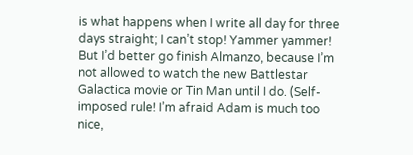is what happens when I write all day for three days straight; I can’t stop! Yammer yammer! But I’d better go finish Almanzo, because I’m not allowed to watch the new Battlestar Galactica movie or Tin Man until I do. (Self-imposed rule! I’m afraid Adam is much too nice,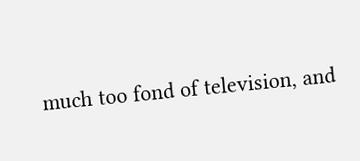much too fond of television, and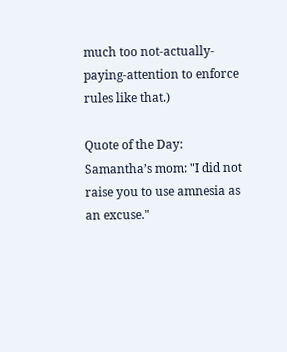much too not-actually-paying-attention to enforce rules like that.)

Quote of the Day:
Samantha’s mom: "I did not raise you to use amnesia as an excuse."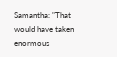Samantha: "That would have taken enormous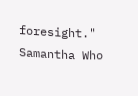foresight."
Samantha Who